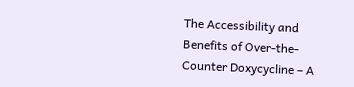The Accessibility and Benefits of Over-the-Counter Doxycycline – A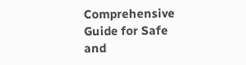Comprehensive Guide for Safe and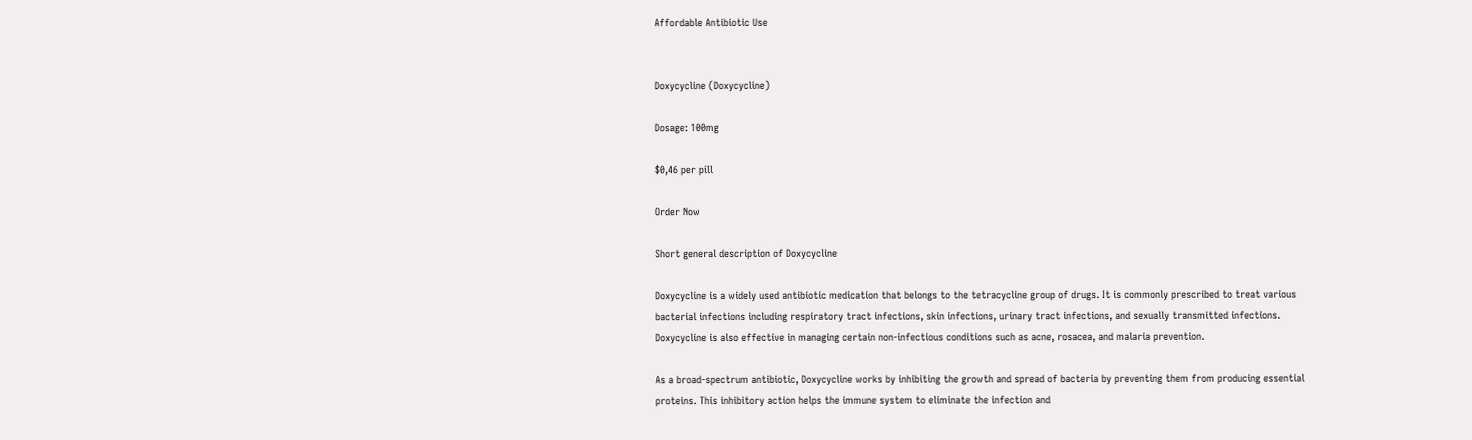Affordable Antibiotic Use


Doxycycline (Doxycycline)

Dosage: 100mg

$0,46 per pill

Order Now

Short general description of Doxycycline

Doxycycline is a widely used antibiotic medication that belongs to the tetracycline group of drugs. It is commonly prescribed to treat various bacterial infections including respiratory tract infections, skin infections, urinary tract infections, and sexually transmitted infections. Doxycycline is also effective in managing certain non-infectious conditions such as acne, rosacea, and malaria prevention.

As a broad-spectrum antibiotic, Doxycycline works by inhibiting the growth and spread of bacteria by preventing them from producing essential proteins. This inhibitory action helps the immune system to eliminate the infection and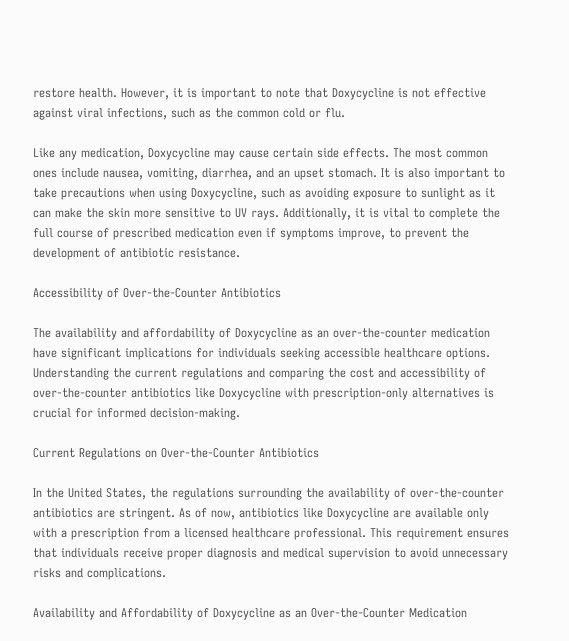restore health. However, it is important to note that Doxycycline is not effective against viral infections, such as the common cold or flu.

Like any medication, Doxycycline may cause certain side effects. The most common ones include nausea, vomiting, diarrhea, and an upset stomach. It is also important to take precautions when using Doxycycline, such as avoiding exposure to sunlight as it can make the skin more sensitive to UV rays. Additionally, it is vital to complete the full course of prescribed medication even if symptoms improve, to prevent the development of antibiotic resistance.

Accessibility of Over-the-Counter Antibiotics

The availability and affordability of Doxycycline as an over-the-counter medication have significant implications for individuals seeking accessible healthcare options. Understanding the current regulations and comparing the cost and accessibility of over-the-counter antibiotics like Doxycycline with prescription-only alternatives is crucial for informed decision-making.

Current Regulations on Over-the-Counter Antibiotics

In the United States, the regulations surrounding the availability of over-the-counter antibiotics are stringent. As of now, antibiotics like Doxycycline are available only with a prescription from a licensed healthcare professional. This requirement ensures that individuals receive proper diagnosis and medical supervision to avoid unnecessary risks and complications.

Availability and Affordability of Doxycycline as an Over-the-Counter Medication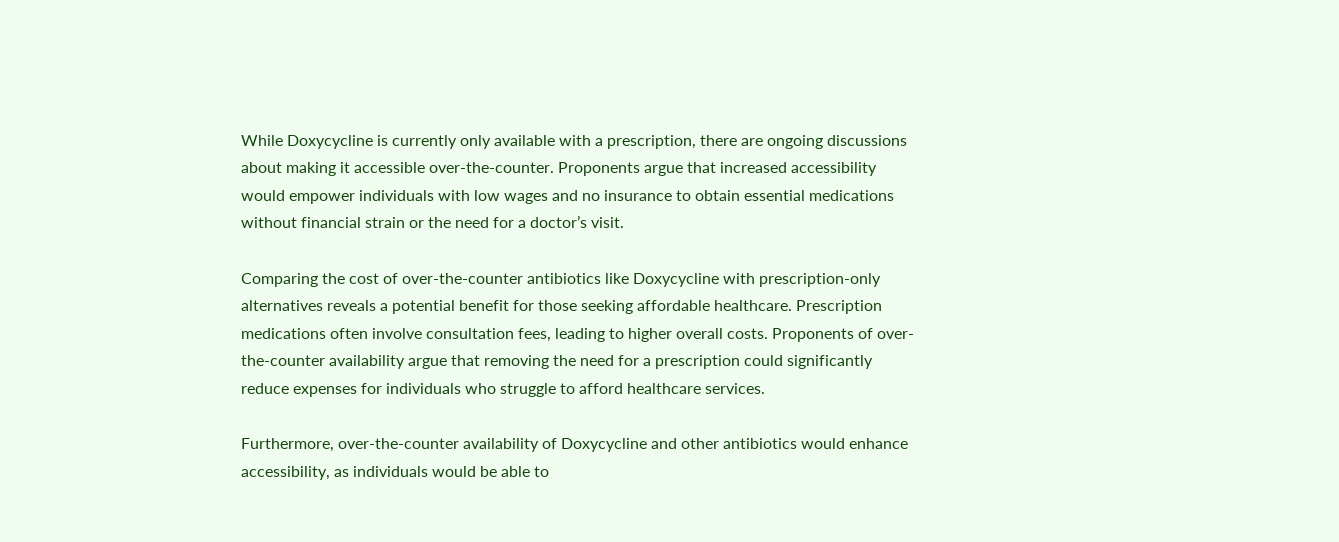While Doxycycline is currently only available with a prescription, there are ongoing discussions about making it accessible over-the-counter. Proponents argue that increased accessibility would empower individuals with low wages and no insurance to obtain essential medications without financial strain or the need for a doctor’s visit.

Comparing the cost of over-the-counter antibiotics like Doxycycline with prescription-only alternatives reveals a potential benefit for those seeking affordable healthcare. Prescription medications often involve consultation fees, leading to higher overall costs. Proponents of over-the-counter availability argue that removing the need for a prescription could significantly reduce expenses for individuals who struggle to afford healthcare services.

Furthermore, over-the-counter availability of Doxycycline and other antibiotics would enhance accessibility, as individuals would be able to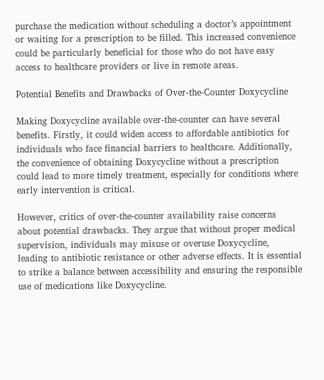purchase the medication without scheduling a doctor’s appointment or waiting for a prescription to be filled. This increased convenience could be particularly beneficial for those who do not have easy access to healthcare providers or live in remote areas.

Potential Benefits and Drawbacks of Over-the-Counter Doxycycline

Making Doxycycline available over-the-counter can have several benefits. Firstly, it could widen access to affordable antibiotics for individuals who face financial barriers to healthcare. Additionally, the convenience of obtaining Doxycycline without a prescription could lead to more timely treatment, especially for conditions where early intervention is critical.

However, critics of over-the-counter availability raise concerns about potential drawbacks. They argue that without proper medical supervision, individuals may misuse or overuse Doxycycline, leading to antibiotic resistance or other adverse effects. It is essential to strike a balance between accessibility and ensuring the responsible use of medications like Doxycycline.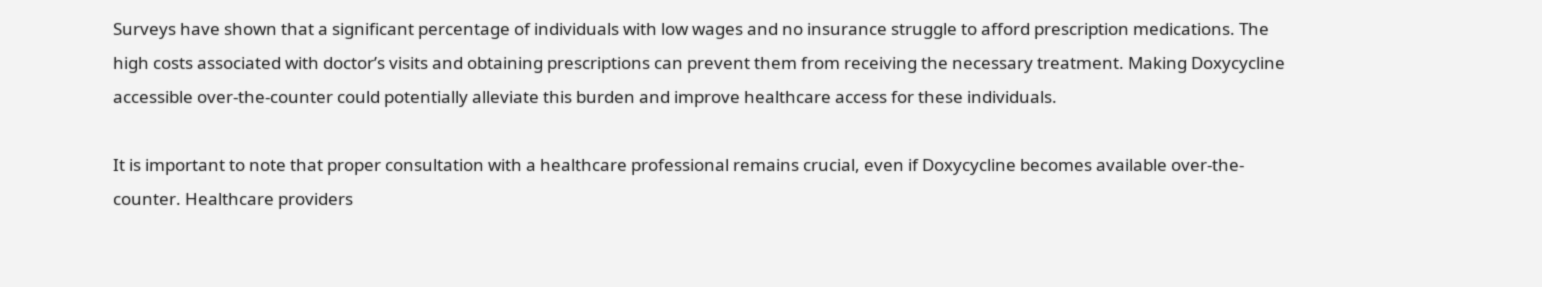Surveys have shown that a significant percentage of individuals with low wages and no insurance struggle to afford prescription medications. The high costs associated with doctor’s visits and obtaining prescriptions can prevent them from receiving the necessary treatment. Making Doxycycline accessible over-the-counter could potentially alleviate this burden and improve healthcare access for these individuals.

It is important to note that proper consultation with a healthcare professional remains crucial, even if Doxycycline becomes available over-the-counter. Healthcare providers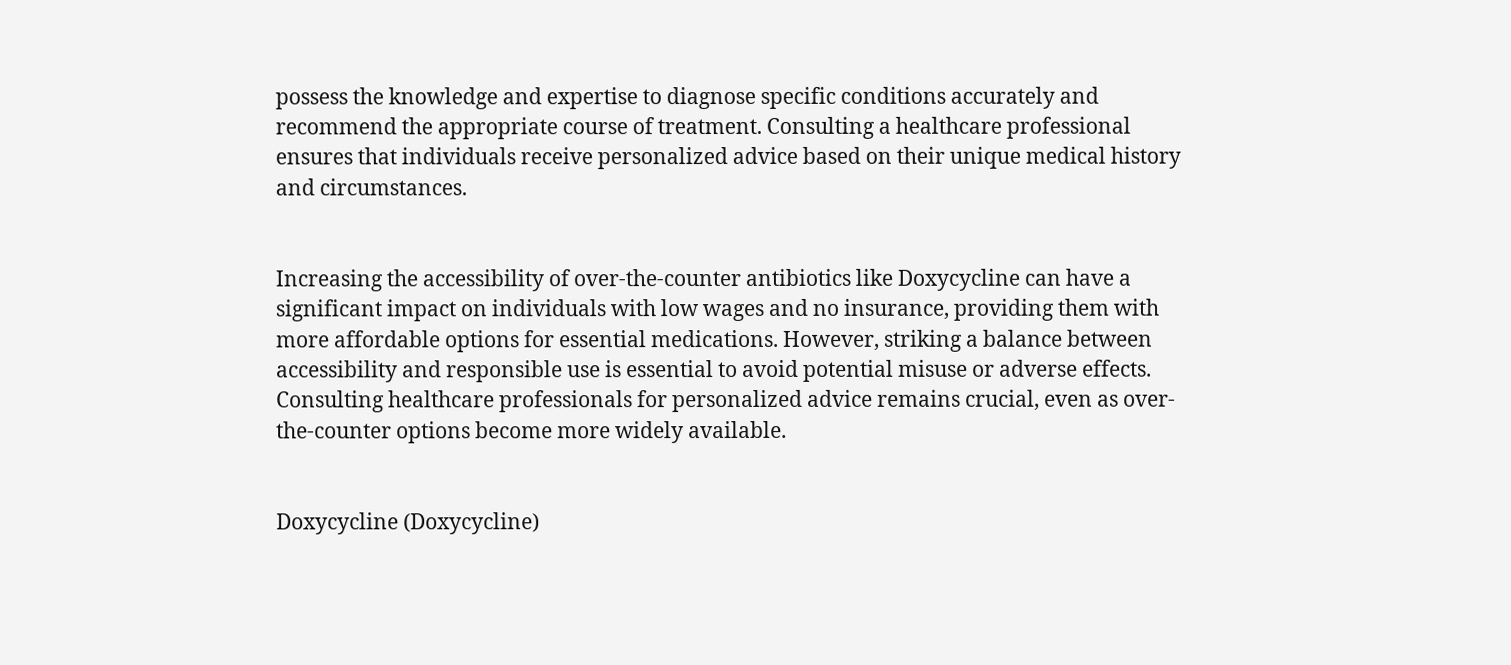possess the knowledge and expertise to diagnose specific conditions accurately and recommend the appropriate course of treatment. Consulting a healthcare professional ensures that individuals receive personalized advice based on their unique medical history and circumstances.


Increasing the accessibility of over-the-counter antibiotics like Doxycycline can have a significant impact on individuals with low wages and no insurance, providing them with more affordable options for essential medications. However, striking a balance between accessibility and responsible use is essential to avoid potential misuse or adverse effects. Consulting healthcare professionals for personalized advice remains crucial, even as over-the-counter options become more widely available.


Doxycycline (Doxycycline)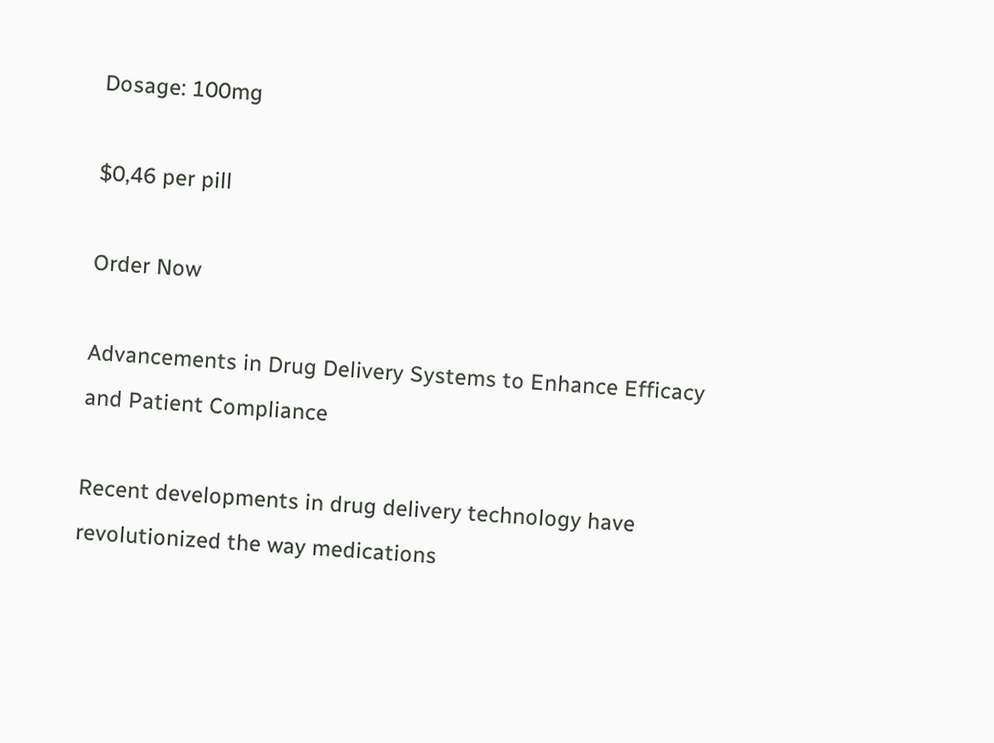Dosage: 100mg

$0,46 per pill

Order Now

Advancements in Drug Delivery Systems to Enhance Efficacy and Patient Compliance

Recent developments in drug delivery technology have revolutionized the way medications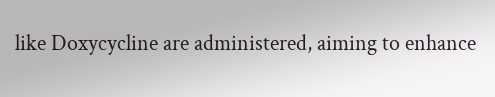like Doxycycline are administered, aiming to enhance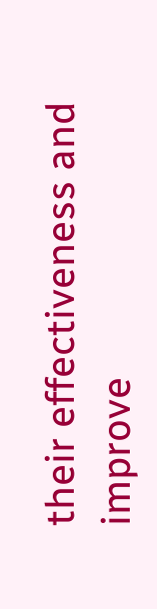their effectiveness and improve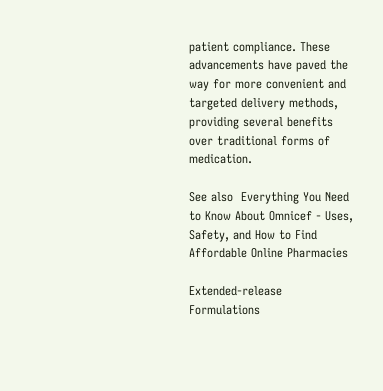patient compliance. These advancements have paved the way for more convenient and targeted delivery methods, providing several benefits over traditional forms of medication.

See also  Everything You Need to Know About Omnicef - Uses, Safety, and How to Find Affordable Online Pharmacies

Extended-release Formulations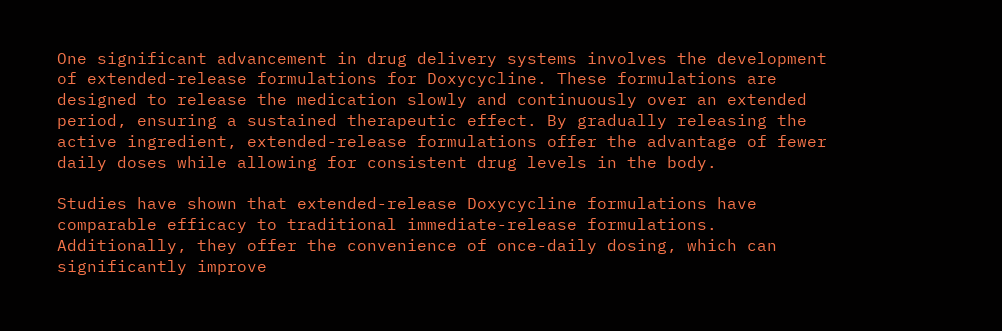One significant advancement in drug delivery systems involves the development of extended-release formulations for Doxycycline. These formulations are designed to release the medication slowly and continuously over an extended period, ensuring a sustained therapeutic effect. By gradually releasing the active ingredient, extended-release formulations offer the advantage of fewer daily doses while allowing for consistent drug levels in the body.

Studies have shown that extended-release Doxycycline formulations have comparable efficacy to traditional immediate-release formulations. Additionally, they offer the convenience of once-daily dosing, which can significantly improve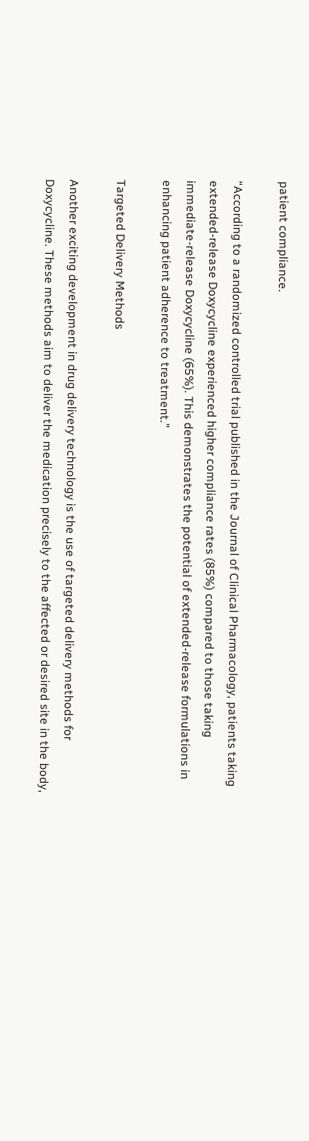patient compliance.

“According to a randomized controlled trial published in the Journal of Clinical Pharmacology, patients taking extended-release Doxycycline experienced higher compliance rates (85%) compared to those taking immediate-release Doxycycline (65%). This demonstrates the potential of extended-release formulations in enhancing patient adherence to treatment.”

Targeted Delivery Methods

Another exciting development in drug delivery technology is the use of targeted delivery methods for Doxycycline. These methods aim to deliver the medication precisely to the affected or desired site in the body,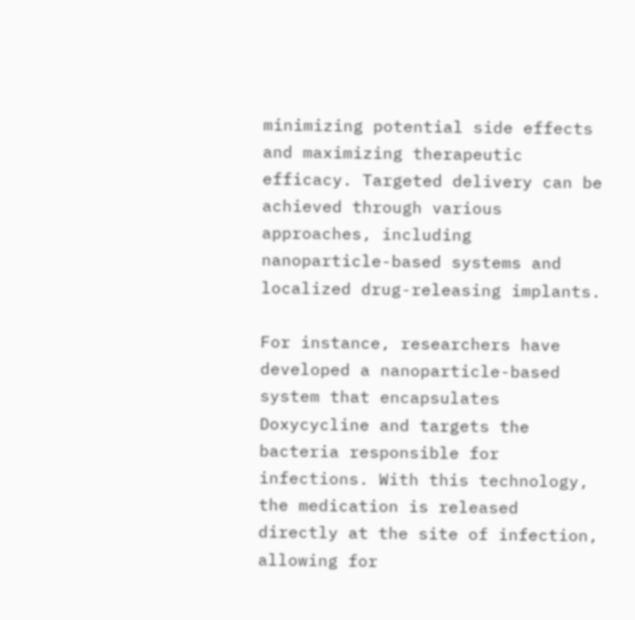minimizing potential side effects and maximizing therapeutic efficacy. Targeted delivery can be achieved through various approaches, including nanoparticle-based systems and localized drug-releasing implants.

For instance, researchers have developed a nanoparticle-based system that encapsulates Doxycycline and targets the bacteria responsible for infections. With this technology, the medication is released directly at the site of infection, allowing for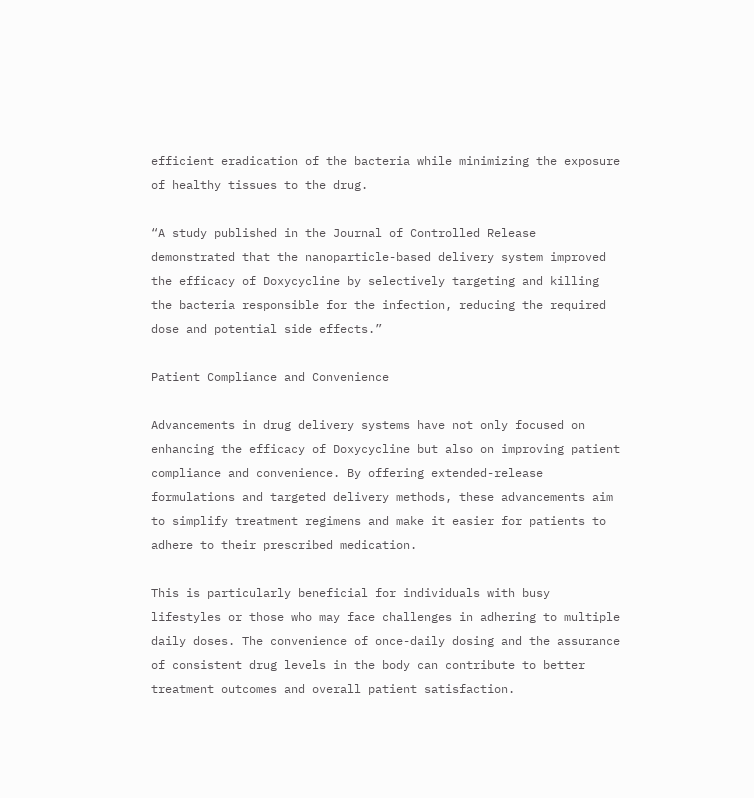efficient eradication of the bacteria while minimizing the exposure of healthy tissues to the drug.

“A study published in the Journal of Controlled Release demonstrated that the nanoparticle-based delivery system improved the efficacy of Doxycycline by selectively targeting and killing the bacteria responsible for the infection, reducing the required dose and potential side effects.”

Patient Compliance and Convenience

Advancements in drug delivery systems have not only focused on enhancing the efficacy of Doxycycline but also on improving patient compliance and convenience. By offering extended-release formulations and targeted delivery methods, these advancements aim to simplify treatment regimens and make it easier for patients to adhere to their prescribed medication.

This is particularly beneficial for individuals with busy lifestyles or those who may face challenges in adhering to multiple daily doses. The convenience of once-daily dosing and the assurance of consistent drug levels in the body can contribute to better treatment outcomes and overall patient satisfaction.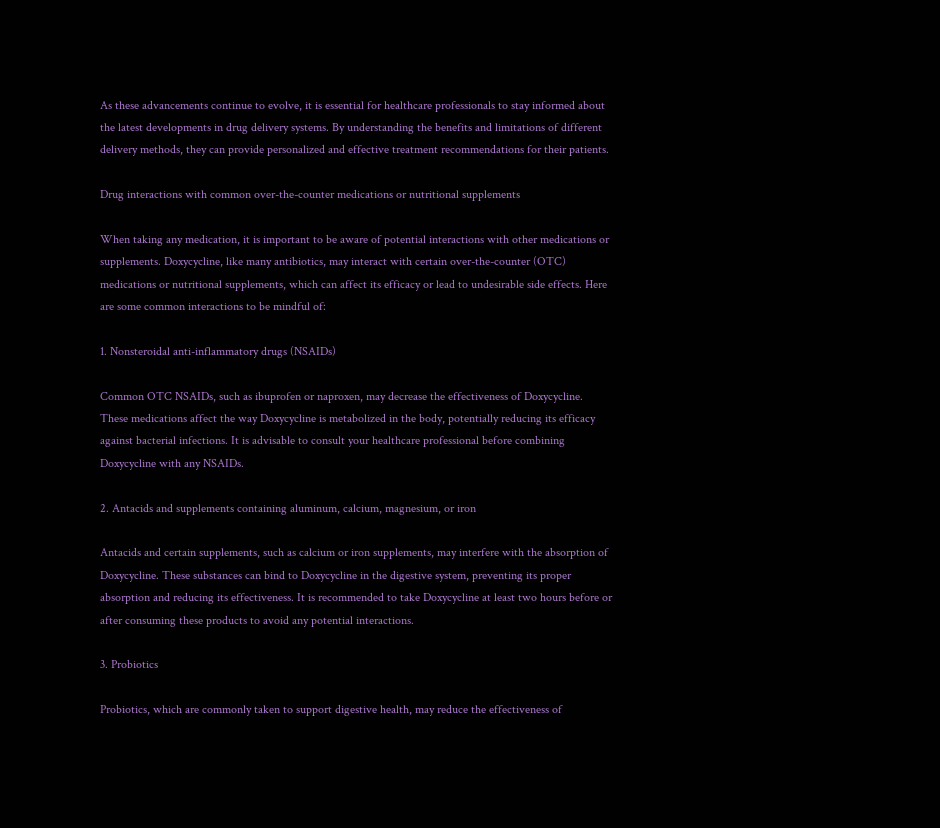As these advancements continue to evolve, it is essential for healthcare professionals to stay informed about the latest developments in drug delivery systems. By understanding the benefits and limitations of different delivery methods, they can provide personalized and effective treatment recommendations for their patients.

Drug interactions with common over-the-counter medications or nutritional supplements

When taking any medication, it is important to be aware of potential interactions with other medications or supplements. Doxycycline, like many antibiotics, may interact with certain over-the-counter (OTC) medications or nutritional supplements, which can affect its efficacy or lead to undesirable side effects. Here are some common interactions to be mindful of:

1. Nonsteroidal anti-inflammatory drugs (NSAIDs)

Common OTC NSAIDs, such as ibuprofen or naproxen, may decrease the effectiveness of Doxycycline. These medications affect the way Doxycycline is metabolized in the body, potentially reducing its efficacy against bacterial infections. It is advisable to consult your healthcare professional before combining Doxycycline with any NSAIDs.

2. Antacids and supplements containing aluminum, calcium, magnesium, or iron

Antacids and certain supplements, such as calcium or iron supplements, may interfere with the absorption of Doxycycline. These substances can bind to Doxycycline in the digestive system, preventing its proper absorption and reducing its effectiveness. It is recommended to take Doxycycline at least two hours before or after consuming these products to avoid any potential interactions.

3. Probiotics

Probiotics, which are commonly taken to support digestive health, may reduce the effectiveness of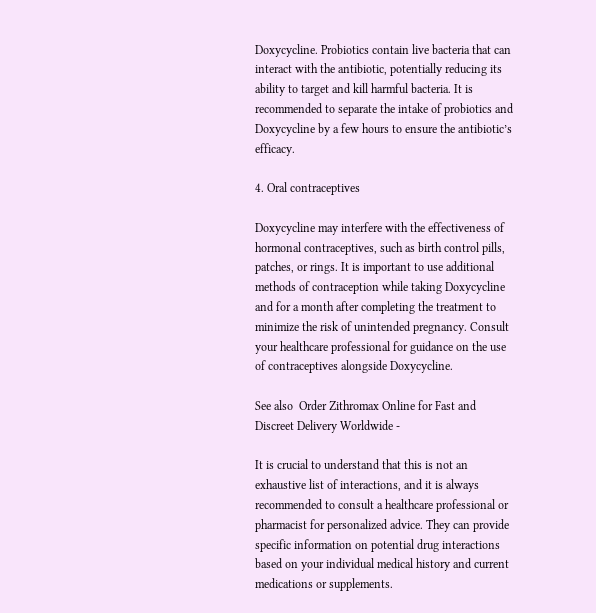Doxycycline. Probiotics contain live bacteria that can interact with the antibiotic, potentially reducing its ability to target and kill harmful bacteria. It is recommended to separate the intake of probiotics and Doxycycline by a few hours to ensure the antibiotic’s efficacy.

4. Oral contraceptives

Doxycycline may interfere with the effectiveness of hormonal contraceptives, such as birth control pills, patches, or rings. It is important to use additional methods of contraception while taking Doxycycline and for a month after completing the treatment to minimize the risk of unintended pregnancy. Consult your healthcare professional for guidance on the use of contraceptives alongside Doxycycline.

See also  Order Zithromax Online for Fast and Discreet Delivery Worldwide -

It is crucial to understand that this is not an exhaustive list of interactions, and it is always recommended to consult a healthcare professional or pharmacist for personalized advice. They can provide specific information on potential drug interactions based on your individual medical history and current medications or supplements.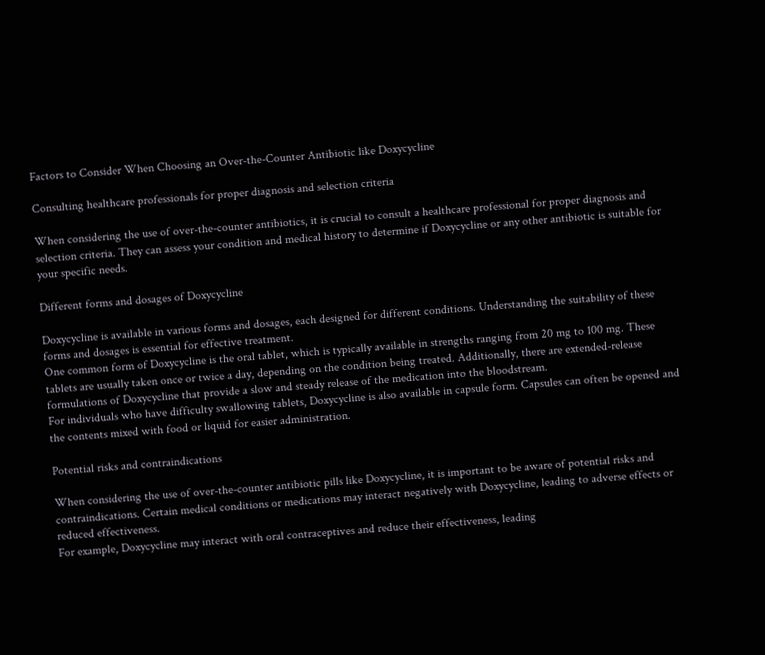Factors to Consider When Choosing an Over-the-Counter Antibiotic like Doxycycline

Consulting healthcare professionals for proper diagnosis and selection criteria

When considering the use of over-the-counter antibiotics, it is crucial to consult a healthcare professional for proper diagnosis and selection criteria. They can assess your condition and medical history to determine if Doxycycline or any other antibiotic is suitable for your specific needs.

Different forms and dosages of Doxycycline

Doxycycline is available in various forms and dosages, each designed for different conditions. Understanding the suitability of these forms and dosages is essential for effective treatment.
One common form of Doxycycline is the oral tablet, which is typically available in strengths ranging from 20 mg to 100 mg. These tablets are usually taken once or twice a day, depending on the condition being treated. Additionally, there are extended-release formulations of Doxycycline that provide a slow and steady release of the medication into the bloodstream.
For individuals who have difficulty swallowing tablets, Doxycycline is also available in capsule form. Capsules can often be opened and the contents mixed with food or liquid for easier administration.

Potential risks and contraindications

When considering the use of over-the-counter antibiotic pills like Doxycycline, it is important to be aware of potential risks and contraindications. Certain medical conditions or medications may interact negatively with Doxycycline, leading to adverse effects or reduced effectiveness.
For example, Doxycycline may interact with oral contraceptives and reduce their effectiveness, leading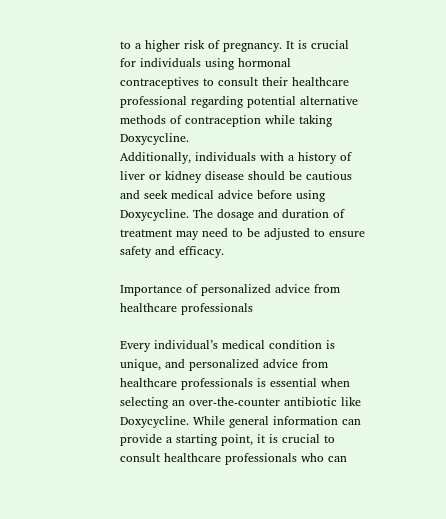to a higher risk of pregnancy. It is crucial for individuals using hormonal contraceptives to consult their healthcare professional regarding potential alternative methods of contraception while taking Doxycycline.
Additionally, individuals with a history of liver or kidney disease should be cautious and seek medical advice before using Doxycycline. The dosage and duration of treatment may need to be adjusted to ensure safety and efficacy.

Importance of personalized advice from healthcare professionals

Every individual’s medical condition is unique, and personalized advice from healthcare professionals is essential when selecting an over-the-counter antibiotic like Doxycycline. While general information can provide a starting point, it is crucial to consult healthcare professionals who can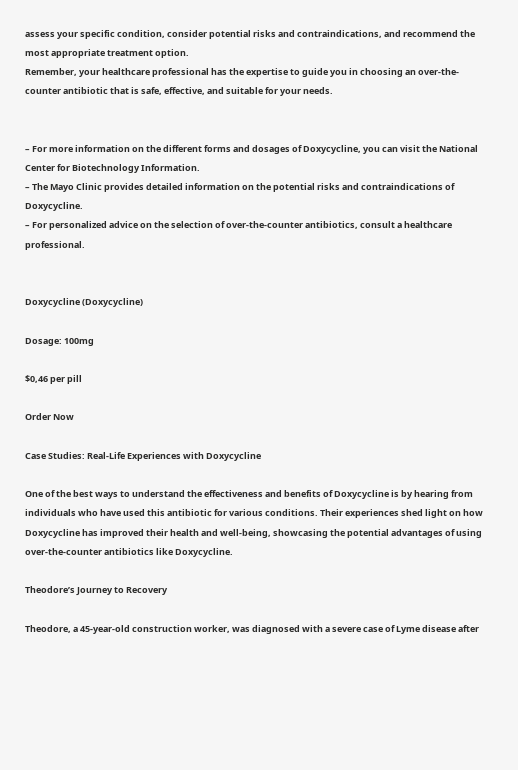assess your specific condition, consider potential risks and contraindications, and recommend the most appropriate treatment option.
Remember, your healthcare professional has the expertise to guide you in choosing an over-the-counter antibiotic that is safe, effective, and suitable for your needs.


– For more information on the different forms and dosages of Doxycycline, you can visit the National Center for Biotechnology Information.
– The Mayo Clinic provides detailed information on the potential risks and contraindications of Doxycycline.
– For personalized advice on the selection of over-the-counter antibiotics, consult a healthcare professional.


Doxycycline (Doxycycline)

Dosage: 100mg

$0,46 per pill

Order Now

Case Studies: Real-Life Experiences with Doxycycline

One of the best ways to understand the effectiveness and benefits of Doxycycline is by hearing from individuals who have used this antibiotic for various conditions. Their experiences shed light on how Doxycycline has improved their health and well-being, showcasing the potential advantages of using over-the-counter antibiotics like Doxycycline.

Theodore’s Journey to Recovery

Theodore, a 45-year-old construction worker, was diagnosed with a severe case of Lyme disease after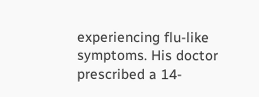experiencing flu-like symptoms. His doctor prescribed a 14-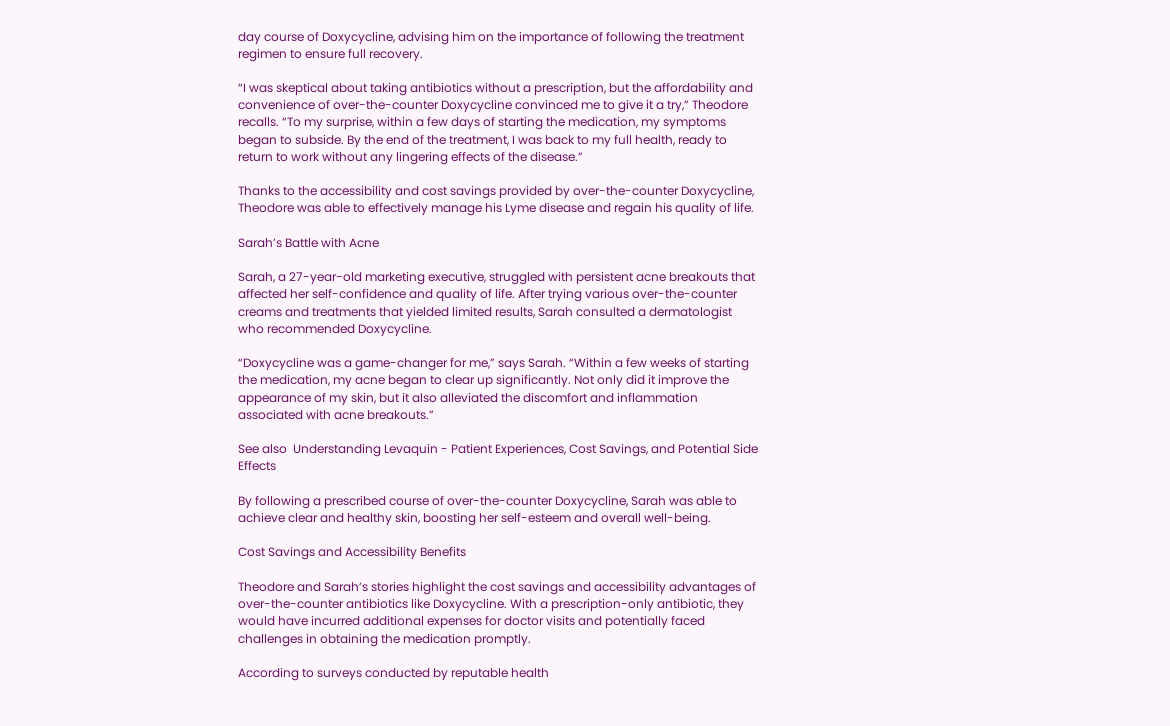day course of Doxycycline, advising him on the importance of following the treatment regimen to ensure full recovery.

“I was skeptical about taking antibiotics without a prescription, but the affordability and convenience of over-the-counter Doxycycline convinced me to give it a try,” Theodore recalls. “To my surprise, within a few days of starting the medication, my symptoms began to subside. By the end of the treatment, I was back to my full health, ready to return to work without any lingering effects of the disease.”

Thanks to the accessibility and cost savings provided by over-the-counter Doxycycline, Theodore was able to effectively manage his Lyme disease and regain his quality of life.

Sarah’s Battle with Acne

Sarah, a 27-year-old marketing executive, struggled with persistent acne breakouts that affected her self-confidence and quality of life. After trying various over-the-counter creams and treatments that yielded limited results, Sarah consulted a dermatologist who recommended Doxycycline.

“Doxycycline was a game-changer for me,” says Sarah. “Within a few weeks of starting the medication, my acne began to clear up significantly. Not only did it improve the appearance of my skin, but it also alleviated the discomfort and inflammation associated with acne breakouts.”

See also  Understanding Levaquin - Patient Experiences, Cost Savings, and Potential Side Effects

By following a prescribed course of over-the-counter Doxycycline, Sarah was able to achieve clear and healthy skin, boosting her self-esteem and overall well-being.

Cost Savings and Accessibility Benefits

Theodore and Sarah’s stories highlight the cost savings and accessibility advantages of over-the-counter antibiotics like Doxycycline. With a prescription-only antibiotic, they would have incurred additional expenses for doctor visits and potentially faced challenges in obtaining the medication promptly.

According to surveys conducted by reputable health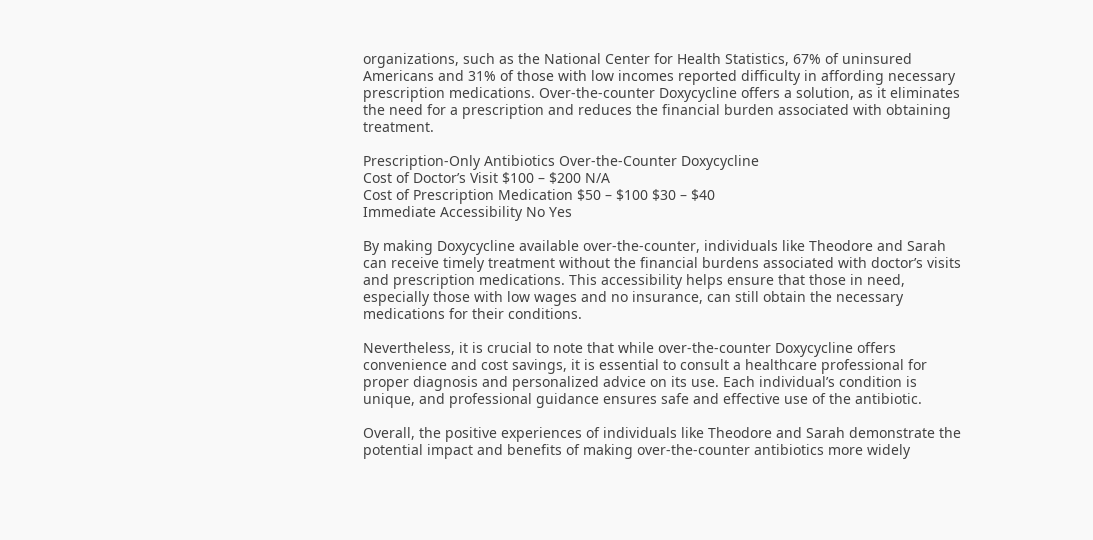organizations, such as the National Center for Health Statistics, 67% of uninsured Americans and 31% of those with low incomes reported difficulty in affording necessary prescription medications. Over-the-counter Doxycycline offers a solution, as it eliminates the need for a prescription and reduces the financial burden associated with obtaining treatment.

Prescription-Only Antibiotics Over-the-Counter Doxycycline
Cost of Doctor’s Visit $100 – $200 N/A
Cost of Prescription Medication $50 – $100 $30 – $40
Immediate Accessibility No Yes

By making Doxycycline available over-the-counter, individuals like Theodore and Sarah can receive timely treatment without the financial burdens associated with doctor’s visits and prescription medications. This accessibility helps ensure that those in need, especially those with low wages and no insurance, can still obtain the necessary medications for their conditions.

Nevertheless, it is crucial to note that while over-the-counter Doxycycline offers convenience and cost savings, it is essential to consult a healthcare professional for proper diagnosis and personalized advice on its use. Each individual’s condition is unique, and professional guidance ensures safe and effective use of the antibiotic.

Overall, the positive experiences of individuals like Theodore and Sarah demonstrate the potential impact and benefits of making over-the-counter antibiotics more widely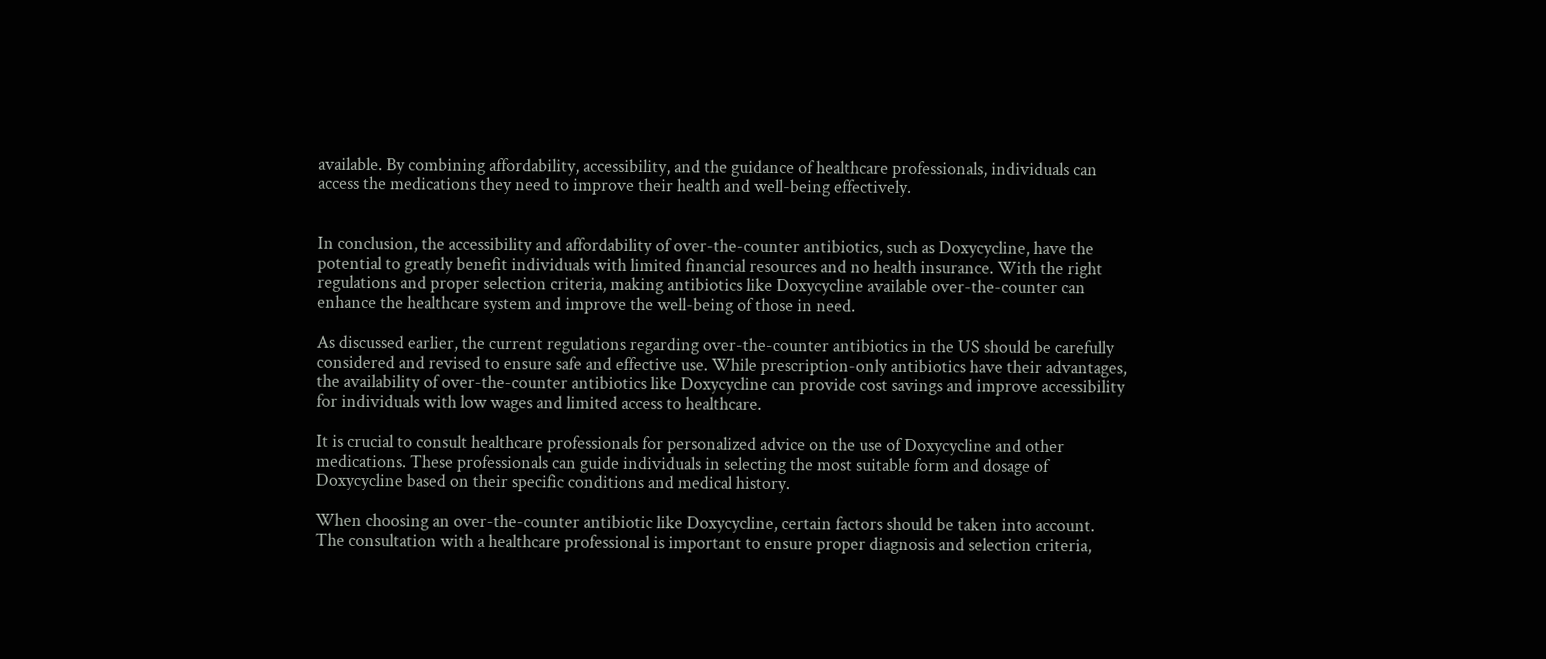available. By combining affordability, accessibility, and the guidance of healthcare professionals, individuals can access the medications they need to improve their health and well-being effectively.


In conclusion, the accessibility and affordability of over-the-counter antibiotics, such as Doxycycline, have the potential to greatly benefit individuals with limited financial resources and no health insurance. With the right regulations and proper selection criteria, making antibiotics like Doxycycline available over-the-counter can enhance the healthcare system and improve the well-being of those in need.

As discussed earlier, the current regulations regarding over-the-counter antibiotics in the US should be carefully considered and revised to ensure safe and effective use. While prescription-only antibiotics have their advantages, the availability of over-the-counter antibiotics like Doxycycline can provide cost savings and improve accessibility for individuals with low wages and limited access to healthcare.

It is crucial to consult healthcare professionals for personalized advice on the use of Doxycycline and other medications. These professionals can guide individuals in selecting the most suitable form and dosage of Doxycycline based on their specific conditions and medical history.

When choosing an over-the-counter antibiotic like Doxycycline, certain factors should be taken into account. The consultation with a healthcare professional is important to ensure proper diagnosis and selection criteria,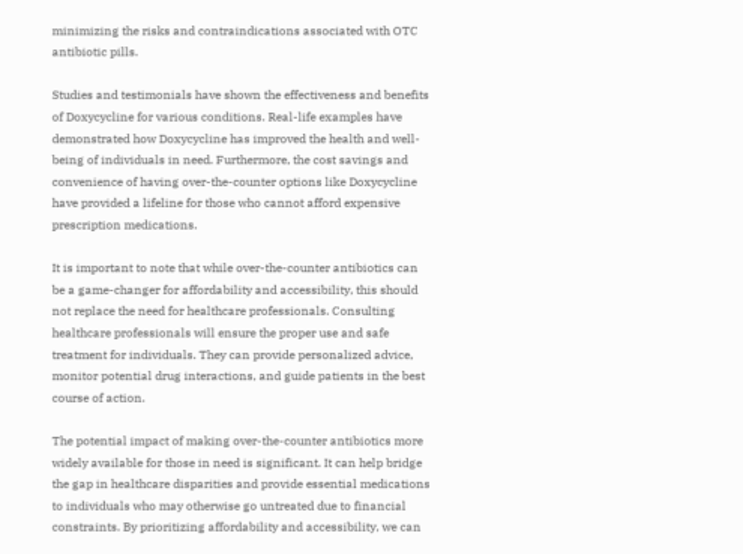minimizing the risks and contraindications associated with OTC antibiotic pills.

Studies and testimonials have shown the effectiveness and benefits of Doxycycline for various conditions. Real-life examples have demonstrated how Doxycycline has improved the health and well-being of individuals in need. Furthermore, the cost savings and convenience of having over-the-counter options like Doxycycline have provided a lifeline for those who cannot afford expensive prescription medications.

It is important to note that while over-the-counter antibiotics can be a game-changer for affordability and accessibility, this should not replace the need for healthcare professionals. Consulting healthcare professionals will ensure the proper use and safe treatment for individuals. They can provide personalized advice, monitor potential drug interactions, and guide patients in the best course of action.

The potential impact of making over-the-counter antibiotics more widely available for those in need is significant. It can help bridge the gap in healthcare disparities and provide essential medications to individuals who may otherwise go untreated due to financial constraints. By prioritizing affordability and accessibility, we can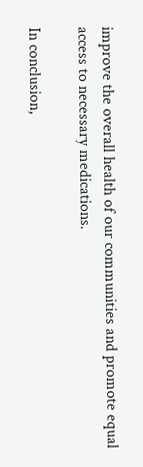improve the overall health of our communities and promote equal access to necessary medications.

In conclusion,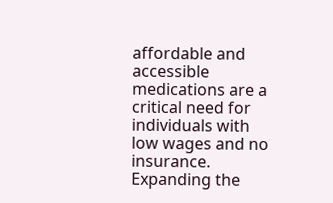affordable and accessible medications are a critical need for individuals with low wages and no insurance. Expanding the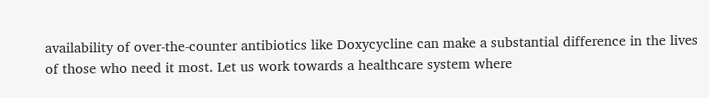availability of over-the-counter antibiotics like Doxycycline can make a substantial difference in the lives of those who need it most. Let us work towards a healthcare system where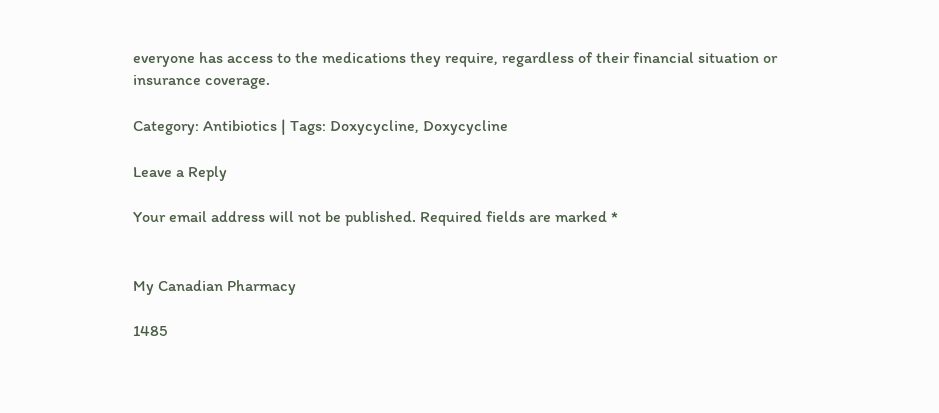everyone has access to the medications they require, regardless of their financial situation or insurance coverage.

Category: Antibiotics | Tags: Doxycycline, Doxycycline

Leave a Reply

Your email address will not be published. Required fields are marked *


My Canadian Pharmacy

1485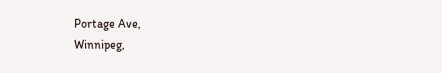Portage Ave,
Winnipeg,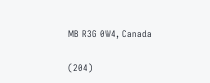MB R3G 0W4, Canada

(204)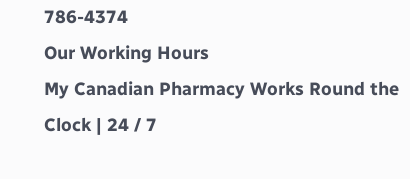786-4374
Our Working Hours
My Canadian Pharmacy Works Round the Clock | 24 / 7